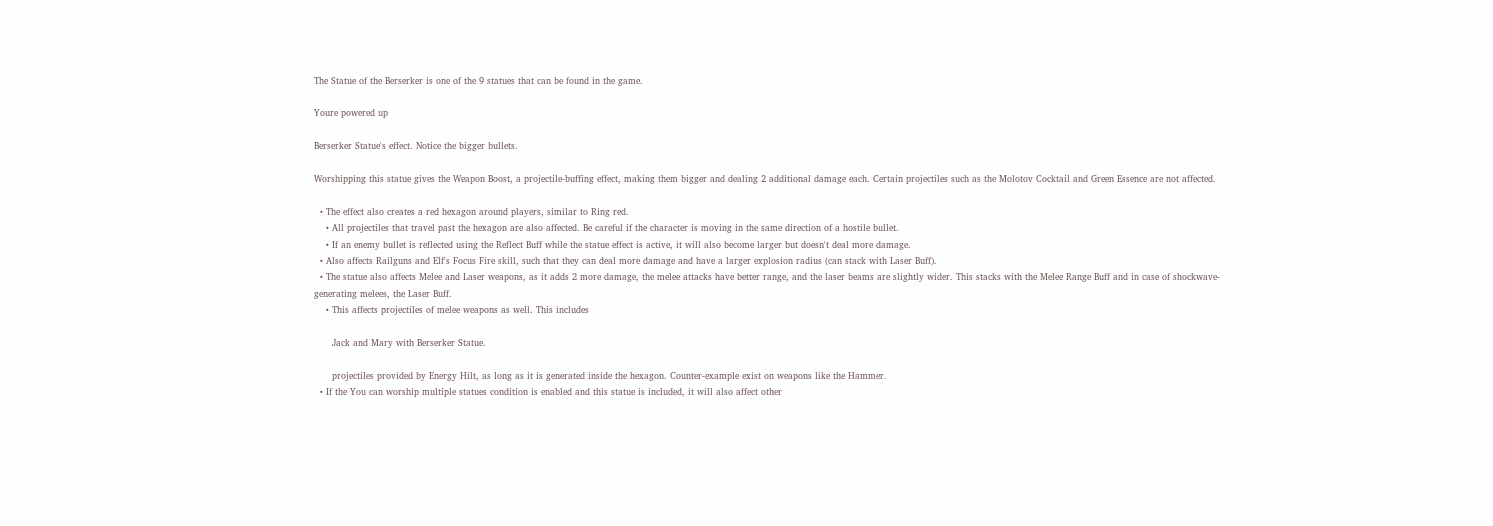The Statue of the Berserker is one of the 9 statues that can be found in the game.

Youre powered up

Berserker Statue's effect. Notice the bigger bullets.

Worshipping this statue gives the Weapon Boost, a projectile-buffing effect, making them bigger and dealing 2 additional damage each. Certain projectiles such as the Molotov Cocktail and Green Essence are not affected.

  • The effect also creates a red hexagon around players, similar to Ring red.
    • All projectiles that travel past the hexagon are also affected. Be careful if the character is moving in the same direction of a hostile bullet.
    • If an enemy bullet is reflected using the Reflect Buff while the statue effect is active, it will also become larger but doesn't deal more damage.
  • Also affects Railguns and Elf's Focus Fire skill, such that they can deal more damage and have a larger explosion radius (can stack with Laser Buff).
  • The statue also affects Melee and Laser weapons, as it adds 2 more damage, the melee attacks have better range, and the laser beams are slightly wider. This stacks with the Melee Range Buff and in case of shockwave-generating melees, the Laser Buff.
    • This affects projectiles of melee weapons as well. This includes

      Jack and Mary with Berserker Statue.

      projectiles provided by Energy Hilt, as long as it is generated inside the hexagon. Counter-example exist on weapons like the Hammer.
  • If the You can worship multiple statues condition is enabled and this statue is included, it will also affect other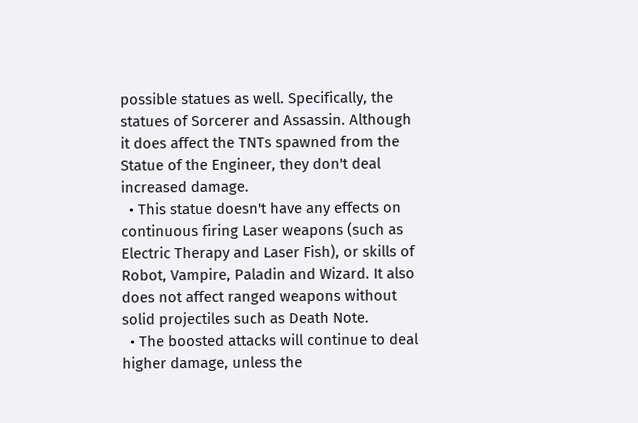possible statues as well. Specifically, the statues of Sorcerer and Assassin. Although it does affect the TNTs spawned from the Statue of the Engineer, they don't deal increased damage.
  • This statue doesn't have any effects on continuous firing Laser weapons (such as Electric Therapy and Laser Fish), or skills of Robot, Vampire, Paladin and Wizard. It also does not affect ranged weapons without solid projectiles such as Death Note.
  • The boosted attacks will continue to deal higher damage, unless the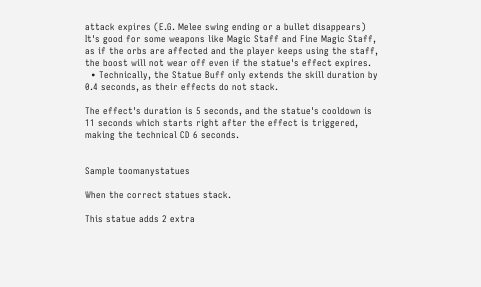attack expires (E.G. Melee swing ending or a bullet disappears) It's good for some weapons like Magic Staff and Fine Magic Staff, as if the orbs are affected and the player keeps using the staff, the boost will not wear off even if the statue's effect expires.
  • Technically, the Statue Buff only extends the skill duration by 0.4 seconds, as their effects do not stack.

The effect's duration is 5 seconds, and the statue's cooldown is 11 seconds which starts right after the effect is triggered, making the technical CD 6 seconds.


Sample toomanystatues

When the correct statues stack.

This statue adds 2 extra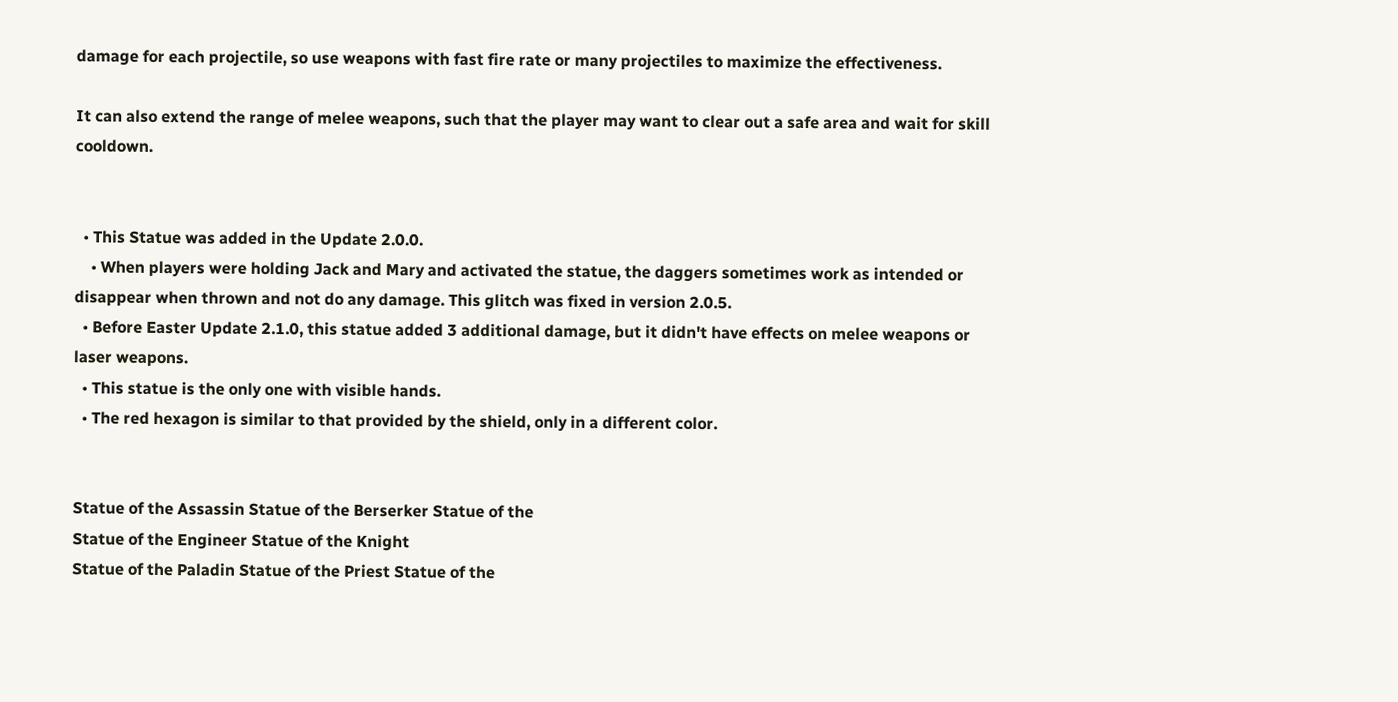damage for each projectile, so use weapons with fast fire rate or many projectiles to maximize the effectiveness.

It can also extend the range of melee weapons, such that the player may want to clear out a safe area and wait for skill cooldown.


  • This Statue was added in the Update 2.0.0.
    • When players were holding Jack and Mary and activated the statue, the daggers sometimes work as intended or disappear when thrown and not do any damage. This glitch was fixed in version 2.0.5.
  • Before Easter Update 2.1.0, this statue added 3 additional damage, but it didn't have effects on melee weapons or laser weapons.
  • This statue is the only one with visible hands.
  • The red hexagon is similar to that provided by the shield, only in a different color.


Statue of the Assassin Statue of the Berserker Statue of the
Statue of the Engineer Statue of the Knight
Statue of the Paladin Statue of the Priest Statue of the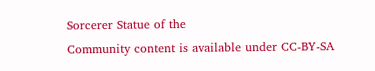Sorcerer Statue of the
Community content is available under CC-BY-SA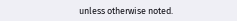unless otherwise noted.